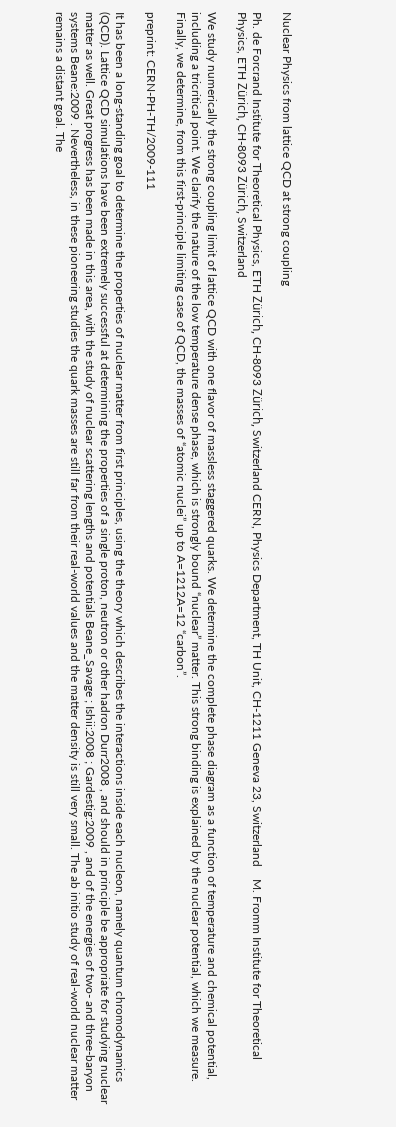Nuclear Physics from lattice QCD at strong coupling

Ph. de Forcrand Institute for Theoretical Physics, ETH Zürich, CH-8093 Zürich, Switzerland CERN, Physics Department, TH Unit, CH-1211 Geneva 23, Switzerland    M. Fromm Institute for Theoretical Physics, ETH Zürich, CH-8093 Zürich, Switzerland

We study numerically the strong coupling limit of lattice QCD with one flavor of massless staggered quarks. We determine the complete phase diagram as a function of temperature and chemical potential, including a tricritical point. We clarify the nature of the low temperature dense phase, which is strongly bound “nuclear” matter. This strong binding is explained by the nuclear potential, which we measure. Finally, we determine, from this first-principle limiting case of QCD, the masses of “atomic nuclei” up to A=1212A=12 “carbon”.

preprint: CERN-PH-TH/2009-111

It has been a long-standing goal to determine the properties of nuclear matter from first principles, using the theory which describes the interactions inside each nucleon, namely quantum chromodynamics (QCD). Lattice QCD simulations have been extremely successful at determining the properties of a single proton, neutron or other hadron Durr2008 , and should in principle be appropriate for studying nuclear matter as well. Great progress has been made in this area, with the study of nuclear scattering lengths and potentials Beane_Savage ; Ishii:2008 ; Gardestig:2009 , and of the energies of two- and three-baryon systems Beane:2009 . Nevertheless, in these pioneering studies the quark masses are still far from their real-world values and the matter density is still very small. The ab initio study of real-world nuclear matter remains a distant goal. The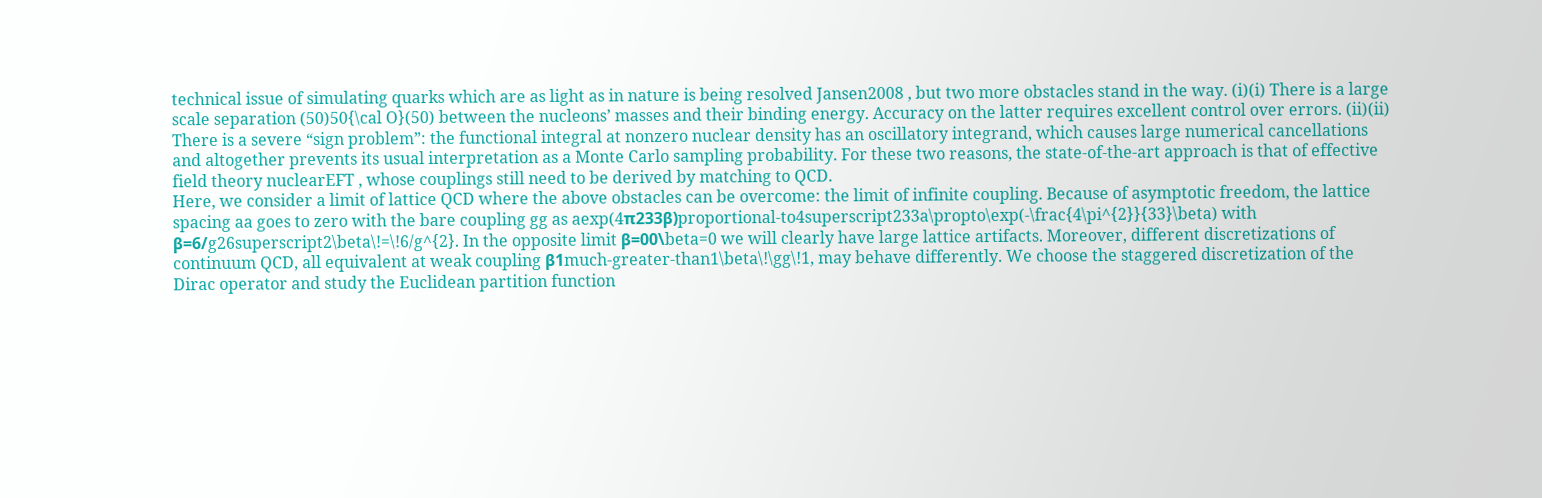technical issue of simulating quarks which are as light as in nature is being resolved Jansen2008 , but two more obstacles stand in the way. (i)(i) There is a large scale separation (50)50{\cal O}(50) between the nucleons’ masses and their binding energy. Accuracy on the latter requires excellent control over errors. (ii)(ii) There is a severe “sign problem”: the functional integral at nonzero nuclear density has an oscillatory integrand, which causes large numerical cancellations and altogether prevents its usual interpretation as a Monte Carlo sampling probability. For these two reasons, the state-of-the-art approach is that of effective field theory nuclearEFT , whose couplings still need to be derived by matching to QCD.
Here, we consider a limit of lattice QCD where the above obstacles can be overcome: the limit of infinite coupling. Because of asymptotic freedom, the lattice spacing aa goes to zero with the bare coupling gg as aexp(4π233β)proportional-to4superscript233a\propto\exp(-\frac{4\pi^{2}}{33}\beta) with β=6/g26superscript2\beta\!=\!6/g^{2}. In the opposite limit β=00\beta=0 we will clearly have large lattice artifacts. Moreover, different discretizations of continuum QCD, all equivalent at weak coupling β1much-greater-than1\beta\!\gg\!1, may behave differently. We choose the staggered discretization of the Dirac operator and study the Euclidean partition function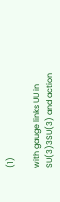(1)

with gauge links UU in SU(3)3SU(3) and action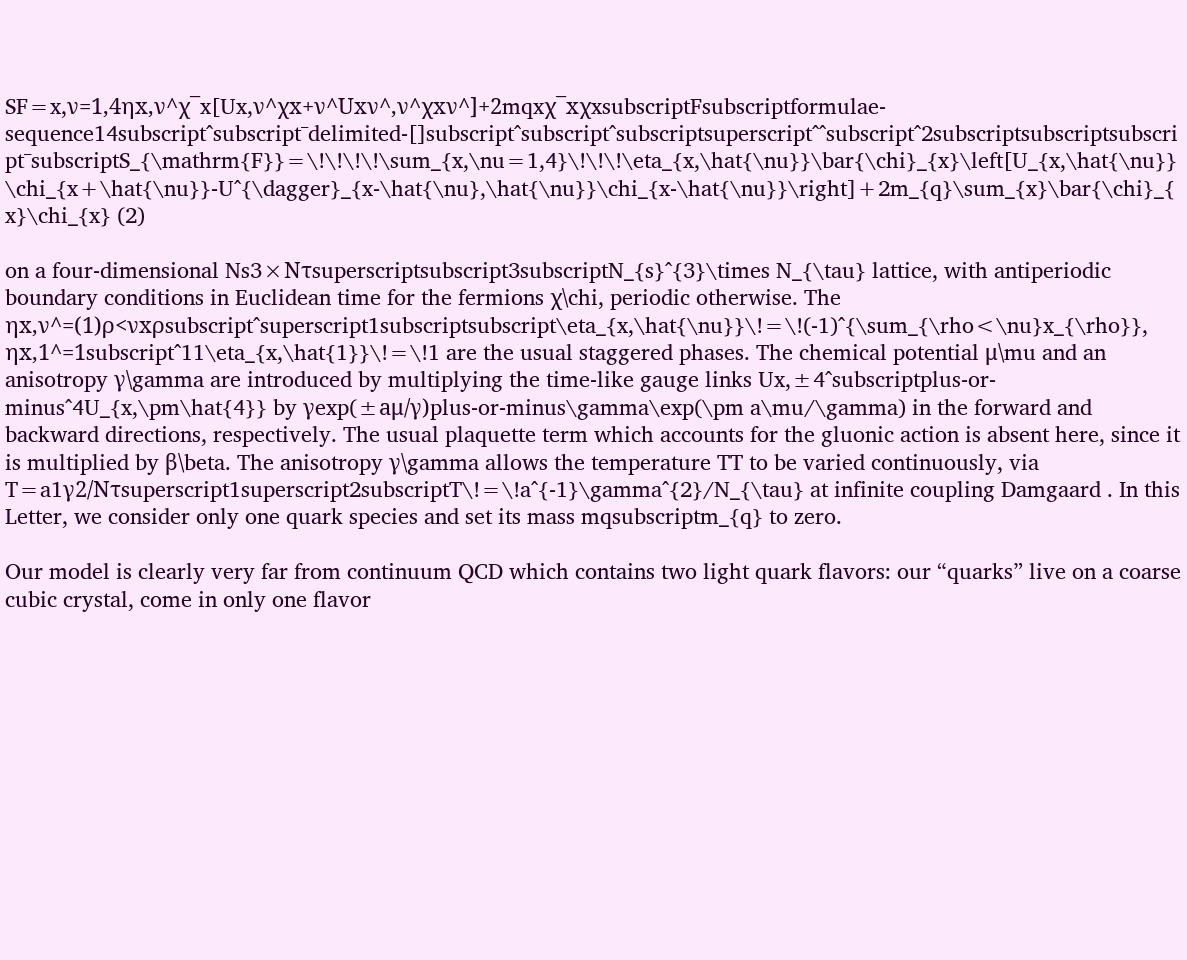SF=x,ν=1,4ηx,ν^χ¯x[Ux,ν^χx+ν^Uxν^,ν^χxν^]+2mqxχ¯xχxsubscriptFsubscriptformulae-sequence14subscript^subscript¯delimited-[]subscript^subscript^subscriptsuperscript^^subscript^2subscriptsubscriptsubscript¯subscriptS_{\mathrm{F}}=\!\!\!\!\sum_{x,\nu=1,4}\!\!\!\eta_{x,\hat{\nu}}\bar{\chi}_{x}\left[U_{x,\hat{\nu}}\chi_{x+\hat{\nu}}-U^{\dagger}_{x-\hat{\nu},\hat{\nu}}\chi_{x-\hat{\nu}}\right]+2m_{q}\sum_{x}\bar{\chi}_{x}\chi_{x} (2)

on a four-dimensional Ns3×Nτsuperscriptsubscript3subscriptN_{s}^{3}\times N_{\tau} lattice, with antiperiodic boundary conditions in Euclidean time for the fermions χ\chi, periodic otherwise. The ηx,ν^=(1)ρ<νxρsubscript^superscript1subscriptsubscript\eta_{x,\hat{\nu}}\!=\!(-1)^{\sum_{\rho<\nu}x_{\rho}}, ηx,1^=1subscript^11\eta_{x,\hat{1}}\!=\!1 are the usual staggered phases. The chemical potential μ\mu and an anisotropy γ\gamma are introduced by multiplying the time-like gauge links Ux,±4^subscriptplus-or-minus^4U_{x,\pm\hat{4}} by γexp(±aμ/γ)plus-or-minus\gamma\exp(\pm a\mu/\gamma) in the forward and backward directions, respectively. The usual plaquette term which accounts for the gluonic action is absent here, since it is multiplied by β\beta. The anisotropy γ\gamma allows the temperature TT to be varied continuously, via T=a1γ2/Nτsuperscript1superscript2subscriptT\!=\!a^{-1}\gamma^{2}/N_{\tau} at infinite coupling Damgaard . In this Letter, we consider only one quark species and set its mass mqsubscriptm_{q} to zero.

Our model is clearly very far from continuum QCD which contains two light quark flavors: our “quarks” live on a coarse cubic crystal, come in only one flavor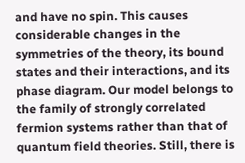and have no spin. This causes considerable changes in the symmetries of the theory, its bound states and their interactions, and its phase diagram. Our model belongs to the family of strongly correlated fermion systems rather than that of quantum field theories. Still, there is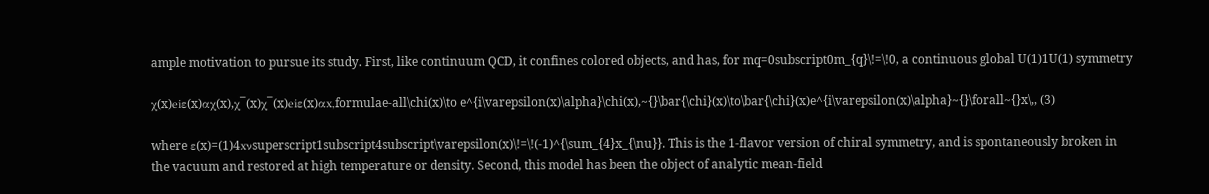ample motivation to pursue its study. First, like continuum QCD, it confines colored objects, and has, for mq=0subscript0m_{q}\!=\!0, a continuous global U(1)1U(1) symmetry

χ(x)eiε(x)αχ(x),χ¯(x)χ¯(x)eiε(x)αx,formulae-all\chi(x)\to e^{i\varepsilon(x)\alpha}\chi(x),~{}\bar{\chi}(x)\to\bar{\chi}(x)e^{i\varepsilon(x)\alpha}~{}\forall~{}x\,, (3)

where ε(x)=(1)4xνsuperscript1subscript4subscript\varepsilon(x)\!=\!(-1)^{\sum_{4}x_{\nu}}. This is the 1-flavor version of chiral symmetry, and is spontaneously broken in the vacuum and restored at high temperature or density. Second, this model has been the object of analytic mean-field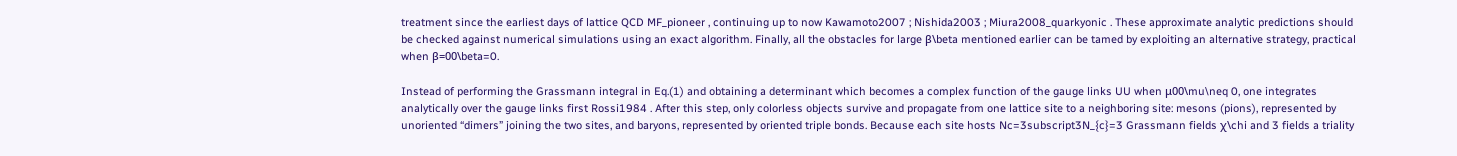treatment since the earliest days of lattice QCD MF_pioneer , continuing up to now Kawamoto2007 ; Nishida2003 ; Miura2008_quarkyonic . These approximate analytic predictions should be checked against numerical simulations using an exact algorithm. Finally, all the obstacles for large β\beta mentioned earlier can be tamed by exploiting an alternative strategy, practical when β=00\beta=0.

Instead of performing the Grassmann integral in Eq.(1) and obtaining a determinant which becomes a complex function of the gauge links UU when μ00\mu\neq 0, one integrates analytically over the gauge links first Rossi1984 . After this step, only colorless objects survive and propagate from one lattice site to a neighboring site: mesons (pions), represented by unoriented “dimers” joining the two sites, and baryons, represented by oriented triple bonds. Because each site hosts Nc=3subscript3N_{c}=3 Grassmann fields χ\chi and 3 fields a triality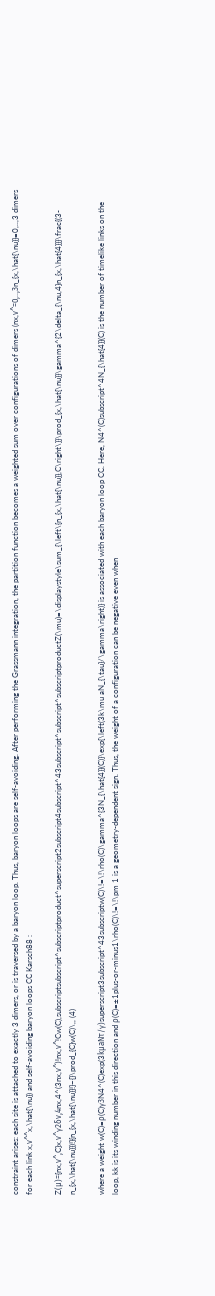constraint arises: each site is attached to exactly 3 dimers, or is traversed by a baryon loop. Thus, baryon loops are self-avoiding. After performing the Grassmann integration, the partition function becomes a weighted sum over configurations of dimers (nx,ν^=0,..,3n_{x,\hat{\nu}}=0,..,3 dimers for each link x,ν^^x,\hat{\nu}) and self-avoiding baryon loops CC Karsch88 :

Z(μ)={nx,ν^,C}x,ν^γ2δν,4nx,4^(3nx,ν^)!nx,ν^!Cw(C),subscriptsubscript^subscriptproduct^superscript2subscript4subscript^43subscript^subscript^subscriptproductZ(\mu)=\displaystyle\sum_{\left\{n_{x,\hat{\nu}},C\right\}}\prod_{x,\hat{\nu}}\gamma^{2\delta_{\nu,4}n_{x,\hat{4}}}\frac{(3-n_{x,\hat{\nu}})!}{n_{x,\hat{\nu}}!}~{}\prod_{C}w(C)\,, (4)

where a weight w(C)=ρ(C)γ3N4^(C)exp(3kμaNτ/γ)superscript3subscript^43subscriptw(C)\!=\!\rho(C)\gamma^{3N_{\hat{4}}(C)}\exp{\left(3k\mu aN_{\tau}/\gamma\right)} is associated with each baryon loop CC. Here, N4^(C)subscript^4N_{\hat{4}}(C) is the number of timelike links on the loop, kk is its winding number in this direction and ρ(C)=±1plus-or-minus1\rho(C)\!=\!\pm 1 is a geometry-dependent sign. Thus, the weight of a configuration can be negative even when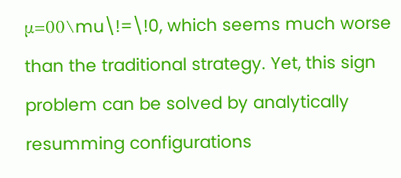μ=00\mu\!=\!0, which seems much worse than the traditional strategy. Yet, this sign problem can be solved by analytically resumming configurations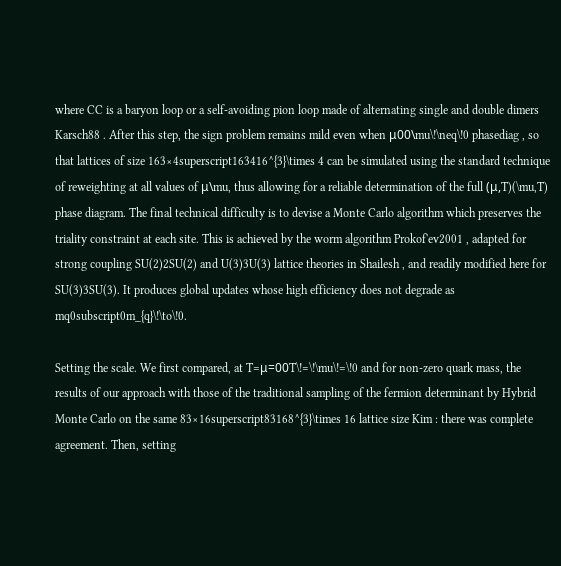where CC is a baryon loop or a self-avoiding pion loop made of alternating single and double dimers Karsch88 . After this step, the sign problem remains mild even when μ00\mu\!\neq\!0 phasediag , so that lattices of size 163×4superscript163416^{3}\times 4 can be simulated using the standard technique of reweighting at all values of μ\mu, thus allowing for a reliable determination of the full (μ,T)(\mu,T) phase diagram. The final technical difficulty is to devise a Monte Carlo algorithm which preserves the triality constraint at each site. This is achieved by the worm algorithm Prokof'ev2001 , adapted for strong coupling SU(2)2SU(2) and U(3)3U(3) lattice theories in Shailesh , and readily modified here for SU(3)3SU(3). It produces global updates whose high efficiency does not degrade as mq0subscript0m_{q}\!\to\!0.

Setting the scale. We first compared, at T=μ=00T\!=\!\mu\!=\!0 and for non-zero quark mass, the results of our approach with those of the traditional sampling of the fermion determinant by Hybrid Monte Carlo on the same 83×16superscript83168^{3}\times 16 lattice size Kim : there was complete agreement. Then, setting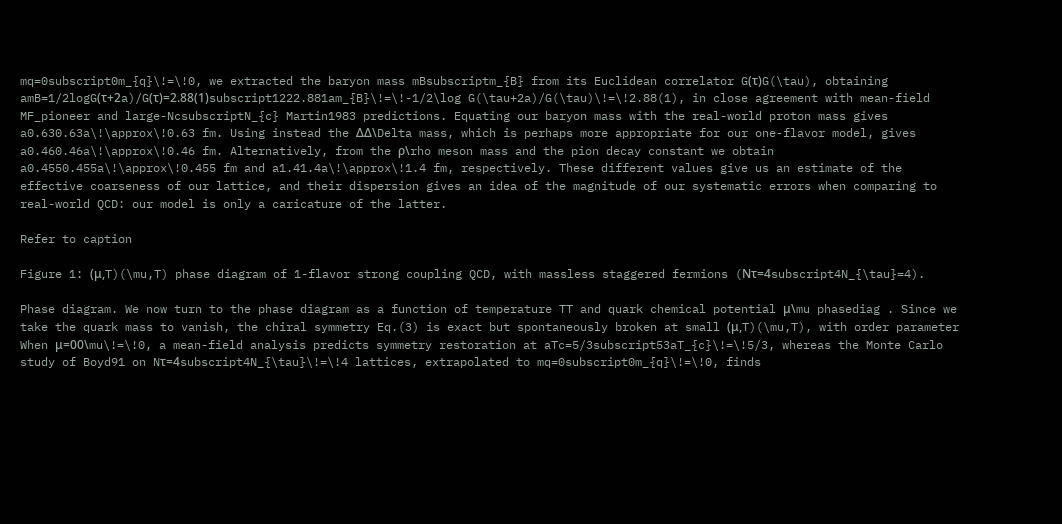mq=0subscript0m_{q}\!=\!0, we extracted the baryon mass mBsubscriptm_{B} from its Euclidean correlator G(τ)G(\tau), obtaining amB=1/2logG(τ+2a)/G(τ)=2.88(1)subscript1222.881am_{B}\!=\!-1/2\log G(\tau+2a)/G(\tau)\!=\!2.88(1), in close agreement with mean-field MF_pioneer and large-NcsubscriptN_{c} Martin1983 predictions. Equating our baryon mass with the real-world proton mass gives a0.630.63a\!\approx\!0.63 fm. Using instead the ΔΔ\Delta mass, which is perhaps more appropriate for our one-flavor model, gives a0.460.46a\!\approx\!0.46 fm. Alternatively, from the ρ\rho meson mass and the pion decay constant we obtain a0.4550.455a\!\approx\!0.455 fm and a1.41.4a\!\approx\!1.4 fm, respectively. These different values give us an estimate of the effective coarseness of our lattice, and their dispersion gives an idea of the magnitude of our systematic errors when comparing to real-world QCD: our model is only a caricature of the latter.

Refer to caption

Figure 1: (μ,T)(\mu,T) phase diagram of 1-flavor strong coupling QCD, with massless staggered fermions (Nτ=4subscript4N_{\tau}=4).

Phase diagram. We now turn to the phase diagram as a function of temperature TT and quark chemical potential μ\mu phasediag . Since we take the quark mass to vanish, the chiral symmetry Eq.(3) is exact but spontaneously broken at small (μ,T)(\mu,T), with order parameter When μ=00\mu\!=\!0, a mean-field analysis predicts symmetry restoration at aTc=5/3subscript53aT_{c}\!=\!5/3, whereas the Monte Carlo study of Boyd91 on Nτ=4subscript4N_{\tau}\!=\!4 lattices, extrapolated to mq=0subscript0m_{q}\!=\!0, finds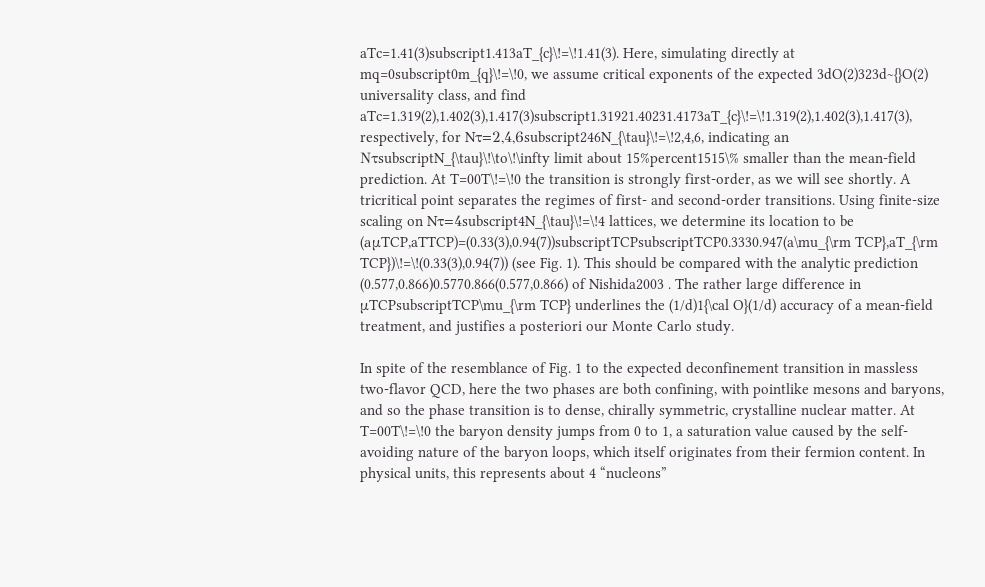aTc=1.41(3)subscript1.413aT_{c}\!=\!1.41(3). Here, simulating directly at mq=0subscript0m_{q}\!=\!0, we assume critical exponents of the expected 3dO(2)323d~{}O(2) universality class, and find aTc=1.319(2),1.402(3),1.417(3)subscript1.31921.40231.4173aT_{c}\!=\!1.319(2),1.402(3),1.417(3), respectively, for Nτ=2,4,6subscript246N_{\tau}\!=\!2,4,6, indicating an NτsubscriptN_{\tau}\!\to\!\infty limit about 15%percent1515\% smaller than the mean-field prediction. At T=00T\!=\!0 the transition is strongly first-order, as we will see shortly. A tricritical point separates the regimes of first- and second-order transitions. Using finite-size scaling on Nτ=4subscript4N_{\tau}\!=\!4 lattices, we determine its location to be (aμTCP,aTTCP)=(0.33(3),0.94(7))subscriptTCPsubscriptTCP0.3330.947(a\mu_{\rm TCP},aT_{\rm TCP})\!=\!(0.33(3),0.94(7)) (see Fig. 1). This should be compared with the analytic prediction (0.577,0.866)0.5770.866(0.577,0.866) of Nishida2003 . The rather large difference in μTCPsubscriptTCP\mu_{\rm TCP} underlines the (1/d)1{\cal O}(1/d) accuracy of a mean-field treatment, and justifies a posteriori our Monte Carlo study.

In spite of the resemblance of Fig. 1 to the expected deconfinement transition in massless two-flavor QCD, here the two phases are both confining, with pointlike mesons and baryons, and so the phase transition is to dense, chirally symmetric, crystalline nuclear matter. At T=00T\!=\!0 the baryon density jumps from 0 to 1, a saturation value caused by the self-avoiding nature of the baryon loops, which itself originates from their fermion content. In physical units, this represents about 4 “nucleons”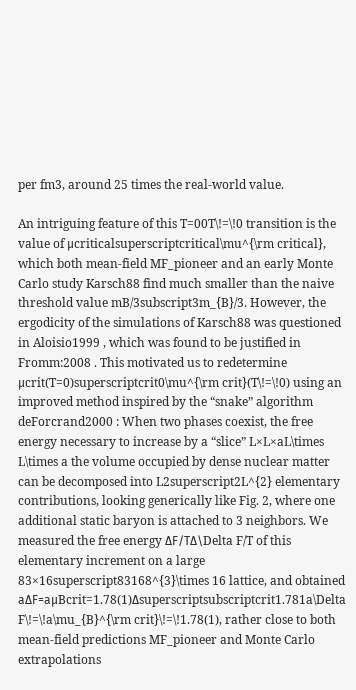per fm3, around 25 times the real-world value.

An intriguing feature of this T=00T\!=\!0 transition is the value of μcriticalsuperscriptcritical\mu^{\rm critical}, which both mean-field MF_pioneer and an early Monte Carlo study Karsch88 find much smaller than the naive threshold value mB/3subscript3m_{B}/3. However, the ergodicity of the simulations of Karsch88 was questioned in Aloisio1999 , which was found to be justified in Fromm:2008 . This motivated us to redetermine μcrit(T=0)superscriptcrit0\mu^{\rm crit}(T\!=\!0) using an improved method inspired by the “snake” algorithm deForcrand2000 : When two phases coexist, the free energy necessary to increase by a “slice” L×L×aL\times L\times a the volume occupied by dense nuclear matter can be decomposed into L2superscript2L^{2} elementary contributions, looking generically like Fig. 2, where one additional static baryon is attached to 3 neighbors. We measured the free energy ΔF/TΔ\Delta F/T of this elementary increment on a large 83×16superscript83168^{3}\times 16 lattice, and obtained aΔF=aμBcrit=1.78(1)Δsuperscriptsubscriptcrit1.781a\Delta F\!=\!a\mu_{B}^{\rm crit}\!=\!1.78(1), rather close to both mean-field predictions MF_pioneer and Monte Carlo extrapolations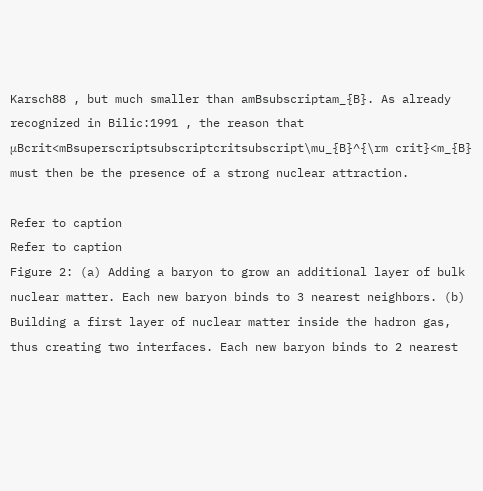Karsch88 , but much smaller than amBsubscriptam_{B}. As already recognized in Bilic:1991 , the reason that μBcrit<mBsuperscriptsubscriptcritsubscript\mu_{B}^{\rm crit}<m_{B} must then be the presence of a strong nuclear attraction.

Refer to caption
Refer to caption
Figure 2: (a) Adding a baryon to grow an additional layer of bulk nuclear matter. Each new baryon binds to 3 nearest neighbors. (b) Building a first layer of nuclear matter inside the hadron gas, thus creating two interfaces. Each new baryon binds to 2 nearest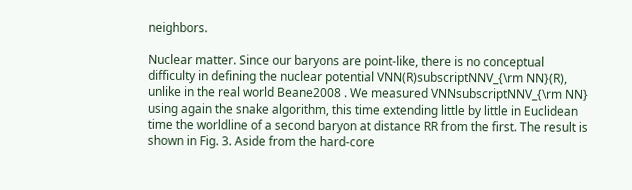neighbors.

Nuclear matter. Since our baryons are point-like, there is no conceptual difficulty in defining the nuclear potential VNN(R)subscriptNNV_{\rm NN}(R), unlike in the real world Beane2008 . We measured VNNsubscriptNNV_{\rm NN} using again the snake algorithm, this time extending little by little in Euclidean time the worldline of a second baryon at distance RR from the first. The result is shown in Fig. 3. Aside from the hard-core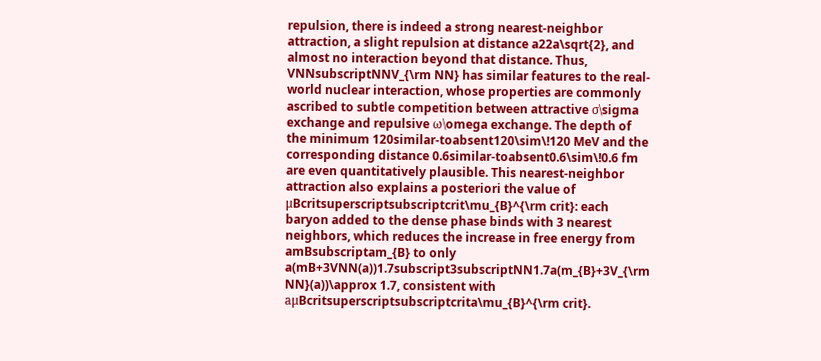repulsion, there is indeed a strong nearest-neighbor attraction, a slight repulsion at distance a22a\sqrt{2}, and almost no interaction beyond that distance. Thus, VNNsubscriptNNV_{\rm NN} has similar features to the real-world nuclear interaction, whose properties are commonly ascribed to subtle competition between attractive σ\sigma exchange and repulsive ω\omega exchange. The depth of the minimum 120similar-toabsent120\sim\!120 MeV and the corresponding distance 0.6similar-toabsent0.6\sim\!0.6 fm are even quantitatively plausible. This nearest-neighbor attraction also explains a posteriori the value of μBcritsuperscriptsubscriptcrit\mu_{B}^{\rm crit}: each baryon added to the dense phase binds with 3 nearest neighbors, which reduces the increase in free energy from amBsubscriptam_{B} to only a(mB+3VNN(a))1.7subscript3subscriptNN1.7a(m_{B}+3V_{\rm NN}(a))\approx 1.7, consistent with aμBcritsuperscriptsubscriptcrita\mu_{B}^{\rm crit}.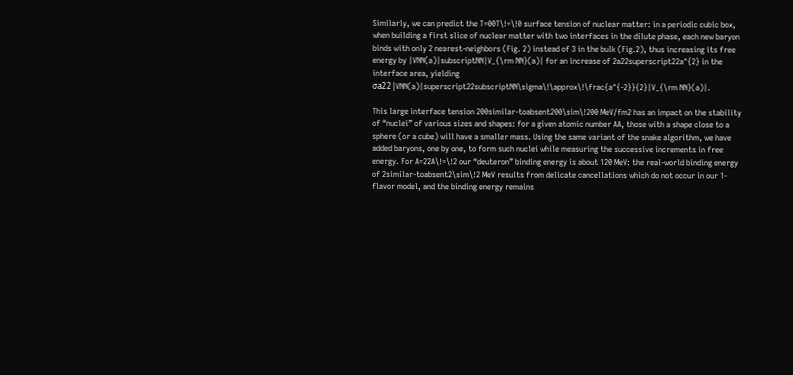Similarly, we can predict the T=00T\!=\!0 surface tension of nuclear matter: in a periodic cubic box, when building a first slice of nuclear matter with two interfaces in the dilute phase, each new baryon binds with only 2 nearest-neighbors (Fig. 2) instead of 3 in the bulk (Fig.2), thus increasing its free energy by |VNN(a)|subscriptNN|V_{\rm NN}(a)| for an increase of 2a22superscript22a^{2} in the interface area, yielding σa22|VNN(a)|superscript22subscriptNN\sigma\!\approx\!\frac{a^{-2}}{2}|V_{\rm NN}(a)|.

This large interface tension 200similar-toabsent200\sim\!200 MeV/fm2 has an impact on the stability of “nuclei” of various sizes and shapes: for a given atomic number AA, those with a shape close to a sphere (or a cube) will have a smaller mass. Using the same variant of the snake algorithm, we have added baryons, one by one, to form such nuclei while measuring the successive increments in free energy. For A=22A\!=\!2 our “deuteron” binding energy is about 120 MeV: the real-world binding energy of 2similar-toabsent2\sim\!2 MeV results from delicate cancellations which do not occur in our 1-flavor model, and the binding energy remains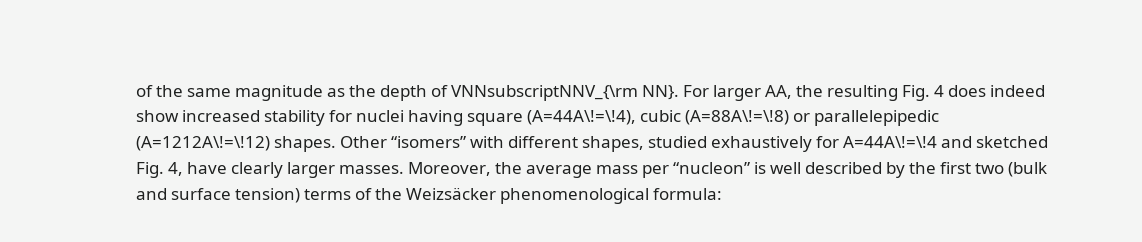of the same magnitude as the depth of VNNsubscriptNNV_{\rm NN}. For larger AA, the resulting Fig. 4 does indeed show increased stability for nuclei having square (A=44A\!=\!4), cubic (A=88A\!=\!8) or parallelepipedic (A=1212A\!=\!12) shapes. Other “isomers” with different shapes, studied exhaustively for A=44A\!=\!4 and sketched Fig. 4, have clearly larger masses. Moreover, the average mass per “nucleon” is well described by the first two (bulk and surface tension) terms of the Weizsäcker phenomenological formula: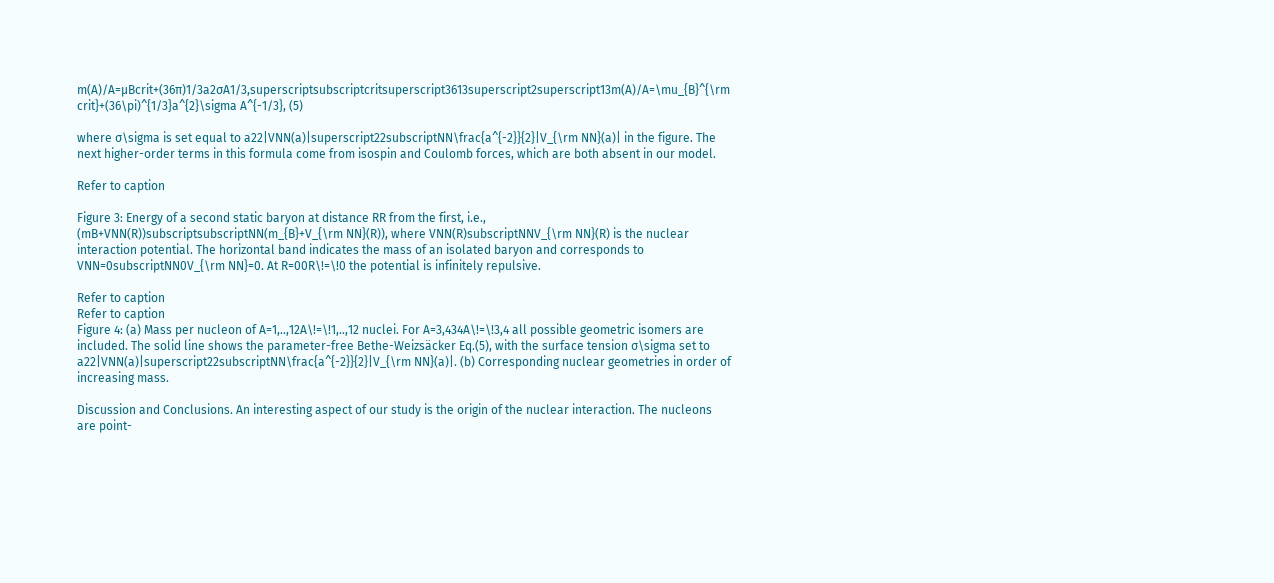m(A)/A=μBcrit+(36π)1/3a2σA1/3,superscriptsubscriptcritsuperscript3613superscript2superscript13m(A)/A=\mu_{B}^{\rm crit}+(36\pi)^{1/3}a^{2}\sigma A^{-1/3}, (5)

where σ\sigma is set equal to a22|VNN(a)|superscript22subscriptNN\frac{a^{-2}}{2}|V_{\rm NN}(a)| in the figure. The next higher-order terms in this formula come from isospin and Coulomb forces, which are both absent in our model.

Refer to caption

Figure 3: Energy of a second static baryon at distance RR from the first, i.e., (mB+VNN(R))subscriptsubscriptNN(m_{B}+V_{\rm NN}(R)), where VNN(R)subscriptNNV_{\rm NN}(R) is the nuclear interaction potential. The horizontal band indicates the mass of an isolated baryon and corresponds to VNN=0subscriptNN0V_{\rm NN}=0. At R=00R\!=\!0 the potential is infinitely repulsive.

Refer to caption
Refer to caption
Figure 4: (a) Mass per nucleon of A=1,..,12A\!=\!1,..,12 nuclei. For A=3,434A\!=\!3,4 all possible geometric isomers are included. The solid line shows the parameter-free Bethe-Weizsäcker Eq.(5), with the surface tension σ\sigma set to a22|VNN(a)|superscript22subscriptNN\frac{a^{-2}}{2}|V_{\rm NN}(a)|. (b) Corresponding nuclear geometries in order of increasing mass.

Discussion and Conclusions. An interesting aspect of our study is the origin of the nuclear interaction. The nucleons are point-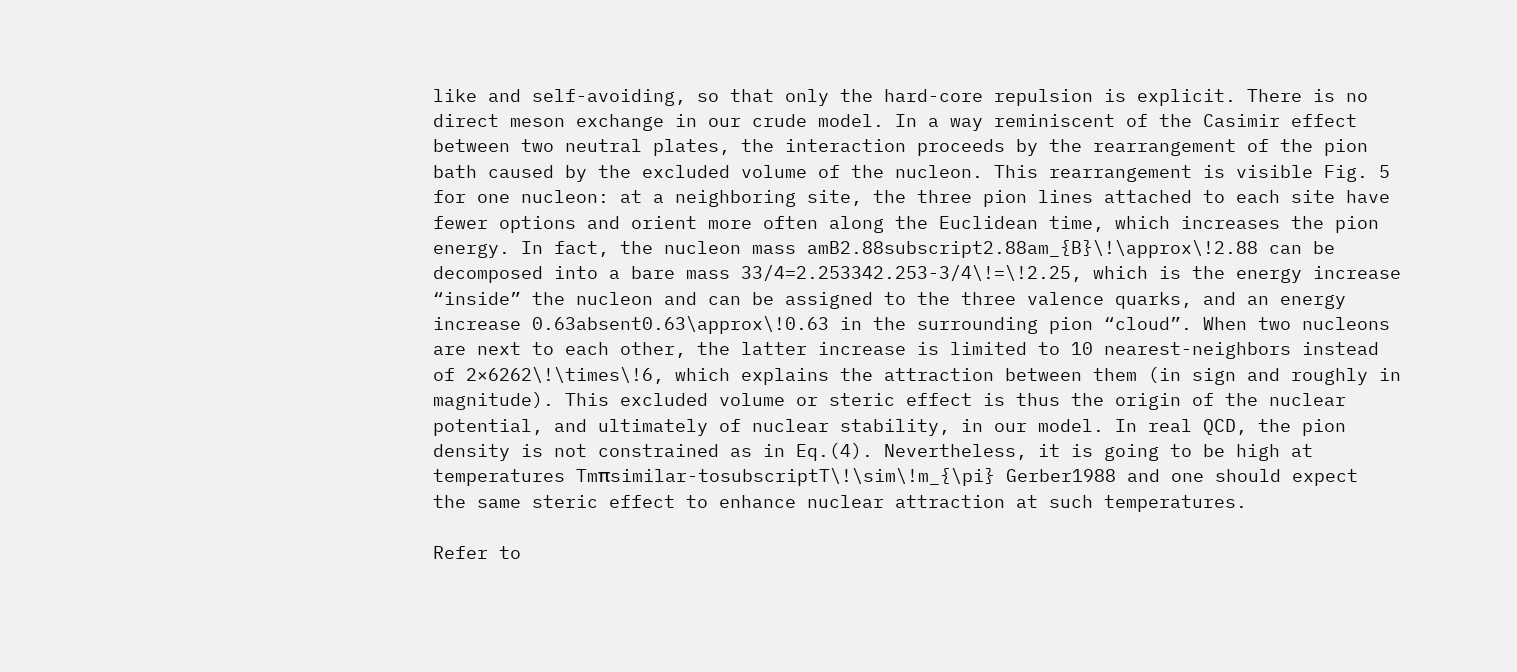like and self-avoiding, so that only the hard-core repulsion is explicit. There is no direct meson exchange in our crude model. In a way reminiscent of the Casimir effect between two neutral plates, the interaction proceeds by the rearrangement of the pion bath caused by the excluded volume of the nucleon. This rearrangement is visible Fig. 5 for one nucleon: at a neighboring site, the three pion lines attached to each site have fewer options and orient more often along the Euclidean time, which increases the pion energy. In fact, the nucleon mass amB2.88subscript2.88am_{B}\!\approx\!2.88 can be decomposed into a bare mass 33/4=2.253342.253-3/4\!=\!2.25, which is the energy increase “inside” the nucleon and can be assigned to the three valence quarks, and an energy increase 0.63absent0.63\approx\!0.63 in the surrounding pion “cloud”. When two nucleons are next to each other, the latter increase is limited to 10 nearest-neighbors instead of 2×6262\!\times\!6, which explains the attraction between them (in sign and roughly in magnitude). This excluded volume or steric effect is thus the origin of the nuclear potential, and ultimately of nuclear stability, in our model. In real QCD, the pion density is not constrained as in Eq.(4). Nevertheless, it is going to be high at temperatures Tmπsimilar-tosubscriptT\!\sim\!m_{\pi} Gerber1988 and one should expect the same steric effect to enhance nuclear attraction at such temperatures.

Refer to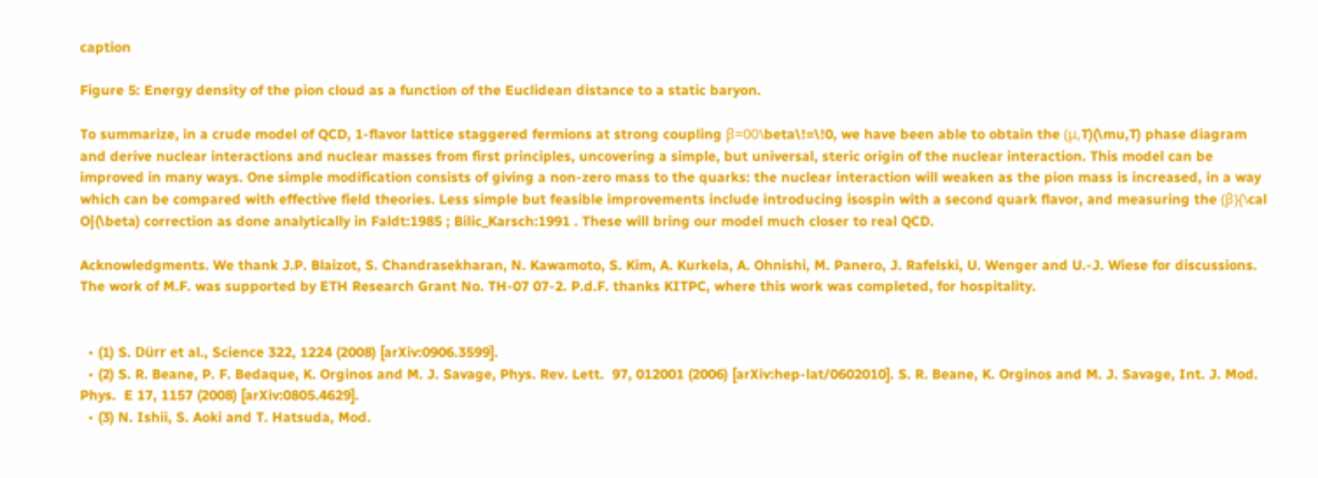caption

Figure 5: Energy density of the pion cloud as a function of the Euclidean distance to a static baryon.

To summarize, in a crude model of QCD, 1-flavor lattice staggered fermions at strong coupling β=00\beta\!=\!0, we have been able to obtain the (μ,T)(\mu,T) phase diagram and derive nuclear interactions and nuclear masses from first principles, uncovering a simple, but universal, steric origin of the nuclear interaction. This model can be improved in many ways. One simple modification consists of giving a non-zero mass to the quarks: the nuclear interaction will weaken as the pion mass is increased, in a way which can be compared with effective field theories. Less simple but feasible improvements include introducing isospin with a second quark flavor, and measuring the (β){\cal O}(\beta) correction as done analytically in Faldt:1985 ; Bilic_Karsch:1991 . These will bring our model much closer to real QCD.

Acknowledgments. We thank J.P. Blaizot, S. Chandrasekharan, N. Kawamoto, S. Kim, A. Kurkela, A. Ohnishi, M. Panero, J. Rafelski, U. Wenger and U.-J. Wiese for discussions. The work of M.F. was supported by ETH Research Grant No. TH-07 07-2. P.d.F. thanks KITPC, where this work was completed, for hospitality.


  • (1) S. Dürr et al., Science 322, 1224 (2008) [arXiv:0906.3599].
  • (2) S. R. Beane, P. F. Bedaque, K. Orginos and M. J. Savage, Phys. Rev. Lett.  97, 012001 (2006) [arXiv:hep-lat/0602010]. S. R. Beane, K. Orginos and M. J. Savage, Int. J. Mod. Phys.  E 17, 1157 (2008) [arXiv:0805.4629].
  • (3) N. Ishii, S. Aoki and T. Hatsuda, Mod.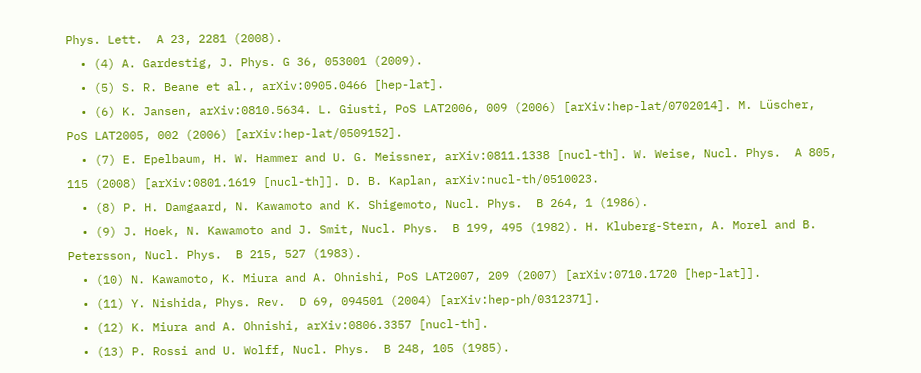Phys. Lett.  A 23, 2281 (2008).
  • (4) A. Gardestig, J. Phys. G 36, 053001 (2009).
  • (5) S. R. Beane et al., arXiv:0905.0466 [hep-lat].
  • (6) K. Jansen, arXiv:0810.5634. L. Giusti, PoS LAT2006, 009 (2006) [arXiv:hep-lat/0702014]. M. Lüscher, PoS LAT2005, 002 (2006) [arXiv:hep-lat/0509152].
  • (7) E. Epelbaum, H. W. Hammer and U. G. Meissner, arXiv:0811.1338 [nucl-th]. W. Weise, Nucl. Phys.  A 805, 115 (2008) [arXiv:0801.1619 [nucl-th]]. D. B. Kaplan, arXiv:nucl-th/0510023.
  • (8) P. H. Damgaard, N. Kawamoto and K. Shigemoto, Nucl. Phys.  B 264, 1 (1986).
  • (9) J. Hoek, N. Kawamoto and J. Smit, Nucl. Phys.  B 199, 495 (1982). H. Kluberg-Stern, A. Morel and B. Petersson, Nucl. Phys.  B 215, 527 (1983).
  • (10) N. Kawamoto, K. Miura and A. Ohnishi, PoS LAT2007, 209 (2007) [arXiv:0710.1720 [hep-lat]].
  • (11) Y. Nishida, Phys. Rev.  D 69, 094501 (2004) [arXiv:hep-ph/0312371].
  • (12) K. Miura and A. Ohnishi, arXiv:0806.3357 [nucl-th].
  • (13) P. Rossi and U. Wolff, Nucl. Phys.  B 248, 105 (1985).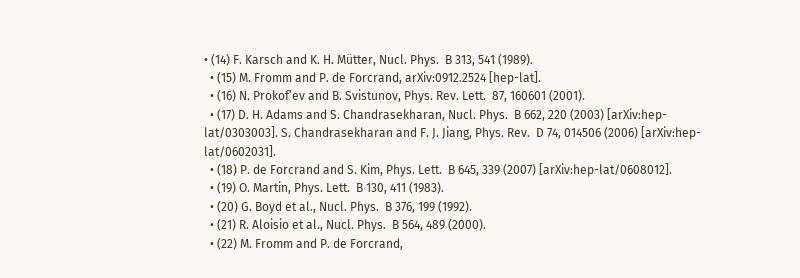• (14) F. Karsch and K. H. Mütter, Nucl. Phys.  B 313, 541 (1989).
  • (15) M. Fromm and P. de Forcrand, arXiv:0912.2524 [hep-lat].
  • (16) N. Prokof’ev and B. Svistunov, Phys. Rev. Lett.  87, 160601 (2001).
  • (17) D. H. Adams and S. Chandrasekharan, Nucl. Phys.  B 662, 220 (2003) [arXiv:hep-lat/0303003]. S. Chandrasekharan and F. J. Jiang, Phys. Rev.  D 74, 014506 (2006) [arXiv:hep-lat/0602031].
  • (18) P. de Forcrand and S. Kim, Phys. Lett.  B 645, 339 (2007) [arXiv:hep-lat/0608012].
  • (19) O. Martin, Phys. Lett.  B 130, 411 (1983).
  • (20) G. Boyd et al., Nucl. Phys.  B 376, 199 (1992).
  • (21) R. Aloisio et al., Nucl. Phys.  B 564, 489 (2000).
  • (22) M. Fromm and P. de Forcrand,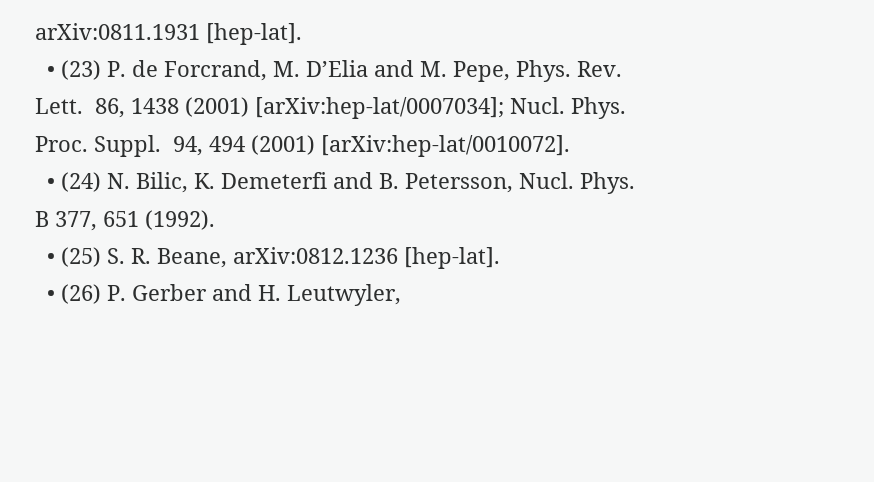arXiv:0811.1931 [hep-lat].
  • (23) P. de Forcrand, M. D’Elia and M. Pepe, Phys. Rev. Lett.  86, 1438 (2001) [arXiv:hep-lat/0007034]; Nucl. Phys. Proc. Suppl.  94, 494 (2001) [arXiv:hep-lat/0010072].
  • (24) N. Bilic, K. Demeterfi and B. Petersson, Nucl. Phys.  B 377, 651 (1992).
  • (25) S. R. Beane, arXiv:0812.1236 [hep-lat].
  • (26) P. Gerber and H. Leutwyler,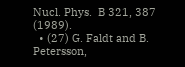Nucl. Phys.  B 321, 387 (1989).
  • (27) G. Faldt and B. Petersson,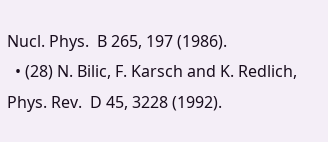Nucl. Phys.  B 265, 197 (1986).
  • (28) N. Bilic, F. Karsch and K. Redlich, Phys. Rev.  D 45, 3228 (1992).